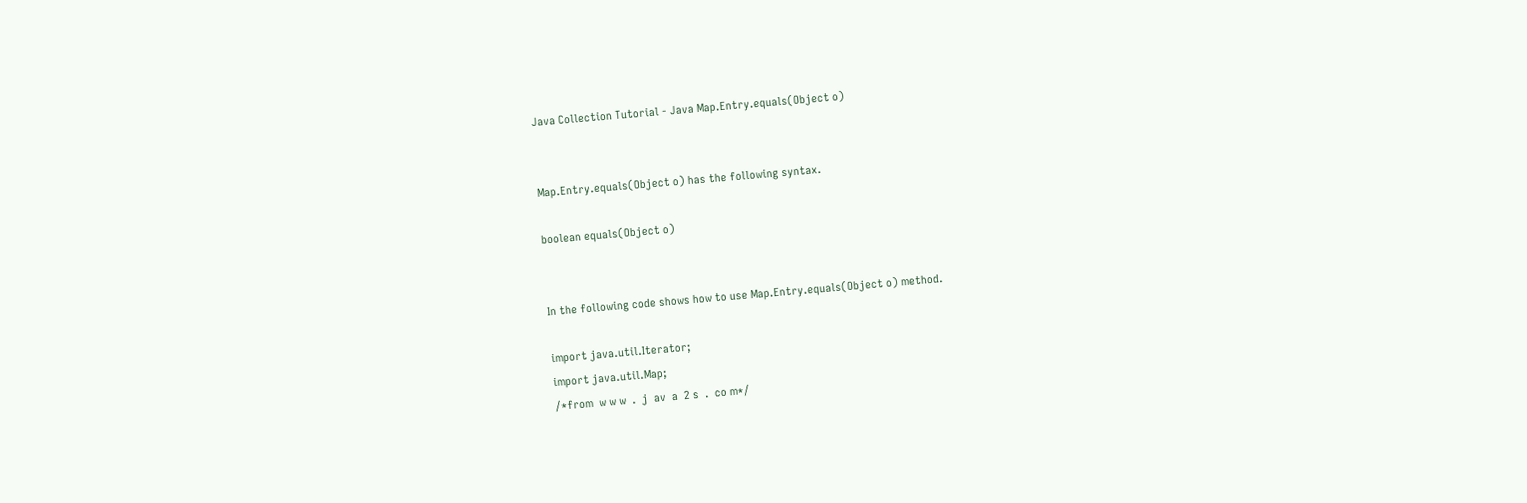Java Collection Tutorial - Java Map.Entry.equals(Object o)


Map.Entry.equals(Object o) has the following syntax.

boolean equals(Object o)


In the following code shows how to use Map.Entry.equals(Object o) method.

import java.util.Iterator;
import java.util.Map;
/*from  w w w  .  j  av  a  2 s  .  co m*/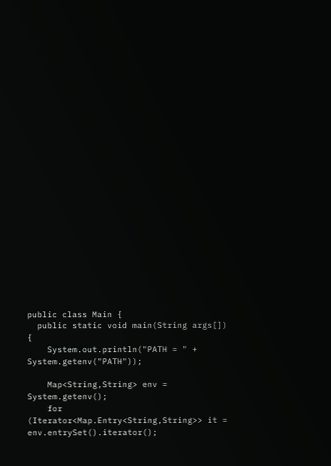public class Main {
  public static void main(String args[]) {
    System.out.println("PATH = " + System.getenv("PATH"));

    Map<String,String> env = System.getenv();
    for (Iterator<Map.Entry<String,String>> it = env.entrySet().iterator();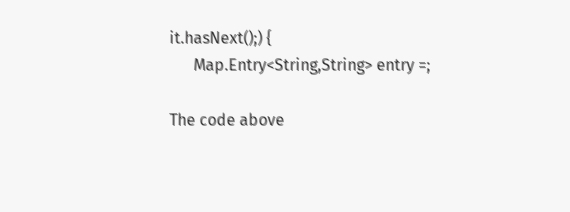it.hasNext();) {
      Map.Entry<String,String> entry =;

The code above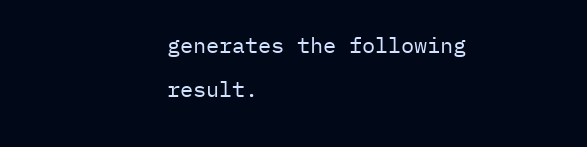generates the following result.